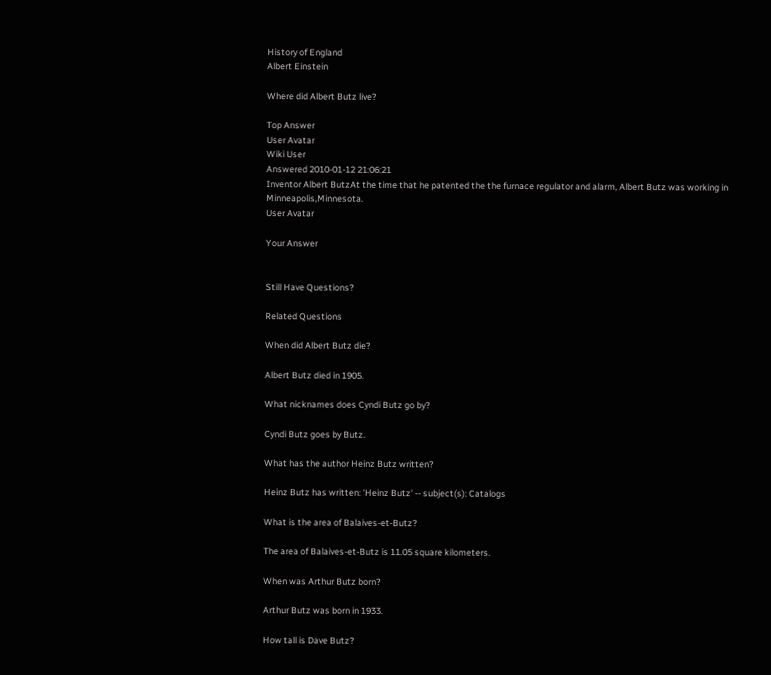History of England
Albert Einstein

Where did Albert Butz live?

Top Answer
User Avatar
Wiki User
Answered 2010-01-12 21:06:21
Inventor Albert ButzAt the time that he patented the the furnace regulator and alarm, Albert Butz was working in Minneapolis,Minnesota.
User Avatar

Your Answer


Still Have Questions?

Related Questions

When did Albert Butz die?

Albert Butz died in 1905.

What nicknames does Cyndi Butz go by?

Cyndi Butz goes by Butz.

What has the author Heinz Butz written?

Heinz Butz has written: 'Heinz Butz' -- subject(s): Catalogs

What is the area of Balaives-et-Butz?

The area of Balaives-et-Butz is 11.05 square kilometers.

When was Arthur Butz born?

Arthur Butz was born in 1933.

How tall is Dave Butz?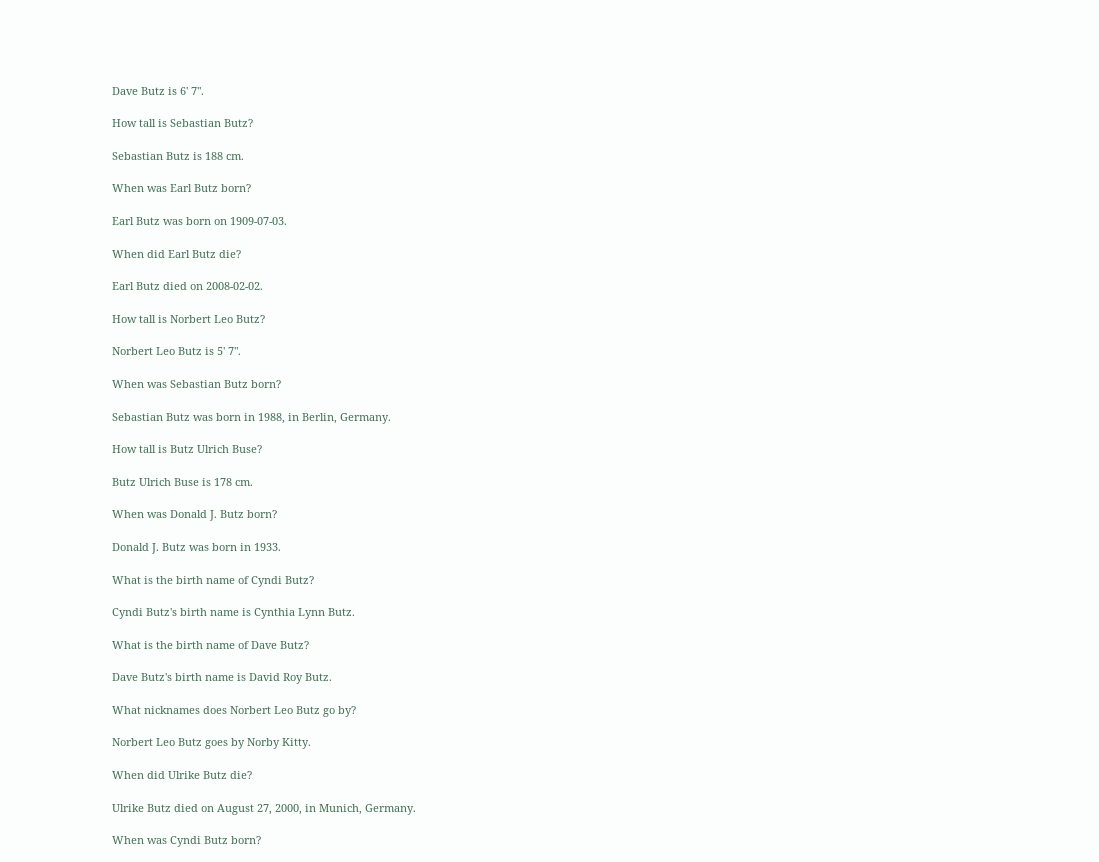Dave Butz is 6' 7".

How tall is Sebastian Butz?

Sebastian Butz is 188 cm.

When was Earl Butz born?

Earl Butz was born on 1909-07-03.

When did Earl Butz die?

Earl Butz died on 2008-02-02.

How tall is Norbert Leo Butz?

Norbert Leo Butz is 5' 7".

When was Sebastian Butz born?

Sebastian Butz was born in 1988, in Berlin, Germany.

How tall is Butz Ulrich Buse?

Butz Ulrich Buse is 178 cm.

When was Donald J. Butz born?

Donald J. Butz was born in 1933.

What is the birth name of Cyndi Butz?

Cyndi Butz's birth name is Cynthia Lynn Butz.

What is the birth name of Dave Butz?

Dave Butz's birth name is David Roy Butz.

What nicknames does Norbert Leo Butz go by?

Norbert Leo Butz goes by Norby Kitty.

When did Ulrike Butz die?

Ulrike Butz died on August 27, 2000, in Munich, Germany.

When was Cyndi Butz born?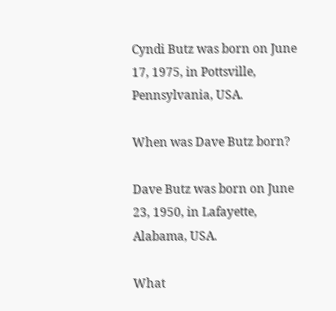Cyndi Butz was born on June 17, 1975, in Pottsville, Pennsylvania, USA.

When was Dave Butz born?

Dave Butz was born on June 23, 1950, in Lafayette, Alabama, USA.

What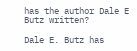has the author Dale E Butz written?

Dale E. Butz has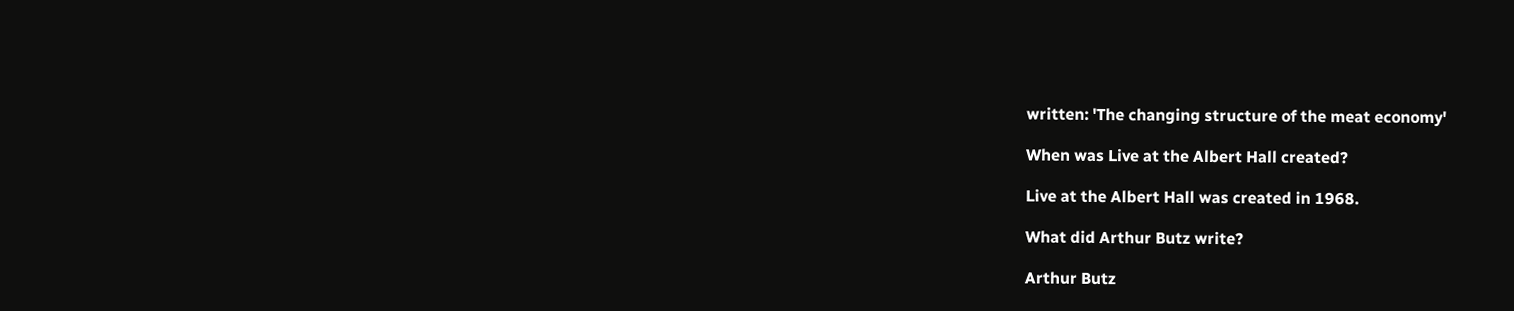written: 'The changing structure of the meat economy'

When was Live at the Albert Hall created?

Live at the Albert Hall was created in 1968.

What did Arthur Butz write?

Arthur Butz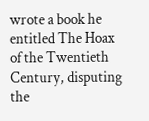wrote a book he entitled The Hoax of the Twentieth Century, disputing the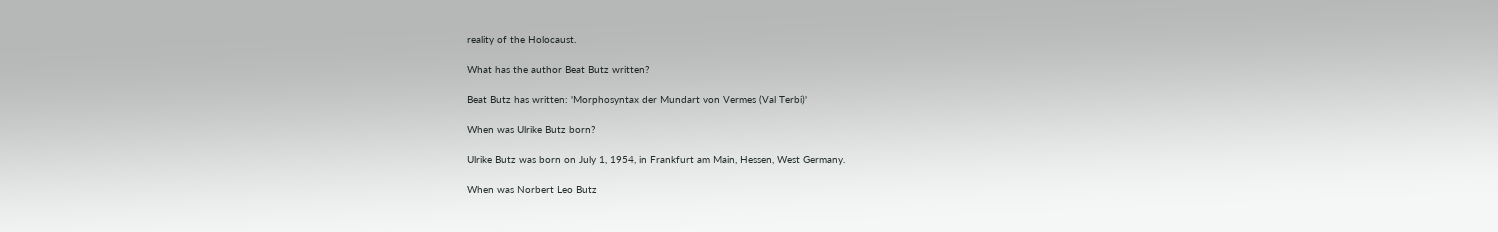reality of the Holocaust.

What has the author Beat Butz written?

Beat Butz has written: 'Morphosyntax der Mundart von Vermes (Val Terbi)'

When was Ulrike Butz born?

Ulrike Butz was born on July 1, 1954, in Frankfurt am Main, Hessen, West Germany.

When was Norbert Leo Butz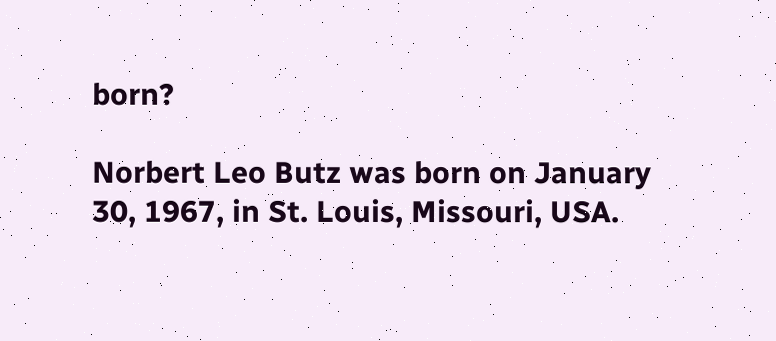born?

Norbert Leo Butz was born on January 30, 1967, in St. Louis, Missouri, USA.